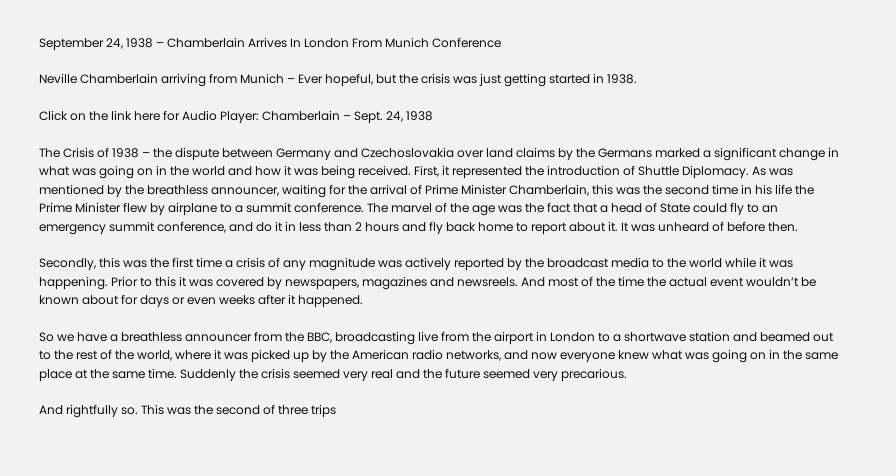September 24, 1938 – Chamberlain Arrives In London From Munich Conference

Neville Chamberlain arriving from Munich – Ever hopeful, but the crisis was just getting started in 1938.

Click on the link here for Audio Player: Chamberlain – Sept. 24, 1938

The Crisis of 1938 – the dispute between Germany and Czechoslovakia over land claims by the Germans marked a significant change in what was going on in the world and how it was being received. First, it represented the introduction of Shuttle Diplomacy. As was mentioned by the breathless announcer, waiting for the arrival of Prime Minister Chamberlain, this was the second time in his life the Prime Minister flew by airplane to a summit conference. The marvel of the age was the fact that a head of State could fly to an emergency summit conference, and do it in less than 2 hours and fly back home to report about it. It was unheard of before then.

Secondly, this was the first time a crisis of any magnitude was actively reported by the broadcast media to the world while it was happening. Prior to this it was covered by newspapers, magazines and newsreels. And most of the time the actual event wouldn’t be known about for days or even weeks after it happened.

So we have a breathless announcer from the BBC, broadcasting live from the airport in London to a shortwave station and beamed out to the rest of the world, where it was picked up by the American radio networks, and now everyone knew what was going on in the same place at the same time. Suddenly the crisis seemed very real and the future seemed very precarious.

And rightfully so. This was the second of three trips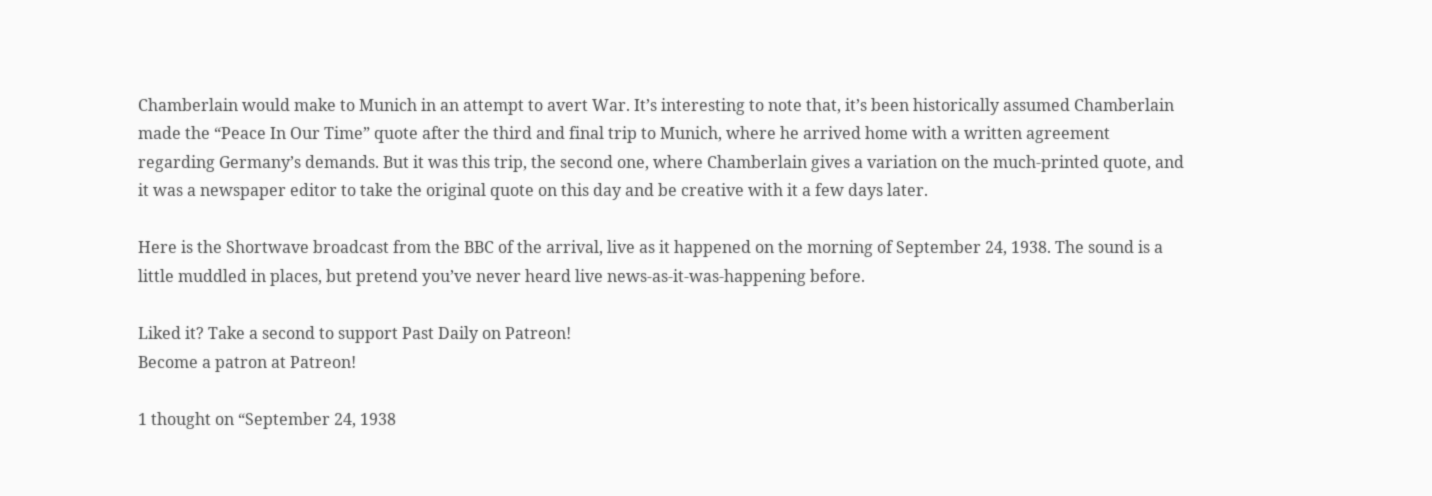Chamberlain would make to Munich in an attempt to avert War. It’s interesting to note that, it’s been historically assumed Chamberlain made the “Peace In Our Time” quote after the third and final trip to Munich, where he arrived home with a written agreement regarding Germany’s demands. But it was this trip, the second one, where Chamberlain gives a variation on the much-printed quote, and it was a newspaper editor to take the original quote on this day and be creative with it a few days later.

Here is the Shortwave broadcast from the BBC of the arrival, live as it happened on the morning of September 24, 1938. The sound is a little muddled in places, but pretend you’ve never heard live news-as-it-was-happening before.

Liked it? Take a second to support Past Daily on Patreon!
Become a patron at Patreon!

1 thought on “September 24, 1938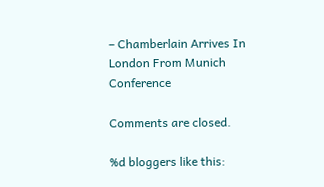– Chamberlain Arrives In London From Munich Conference

Comments are closed.

%d bloggers like this: